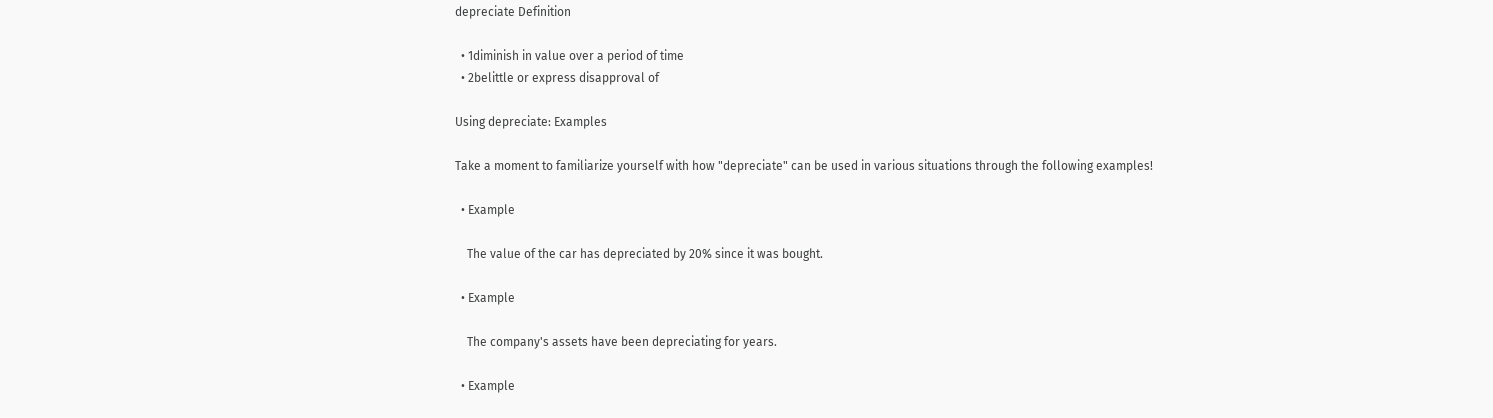depreciate Definition

  • 1diminish in value over a period of time
  • 2belittle or express disapproval of

Using depreciate: Examples

Take a moment to familiarize yourself with how "depreciate" can be used in various situations through the following examples!

  • Example

    The value of the car has depreciated by 20% since it was bought.

  • Example

    The company's assets have been depreciating for years.

  • Example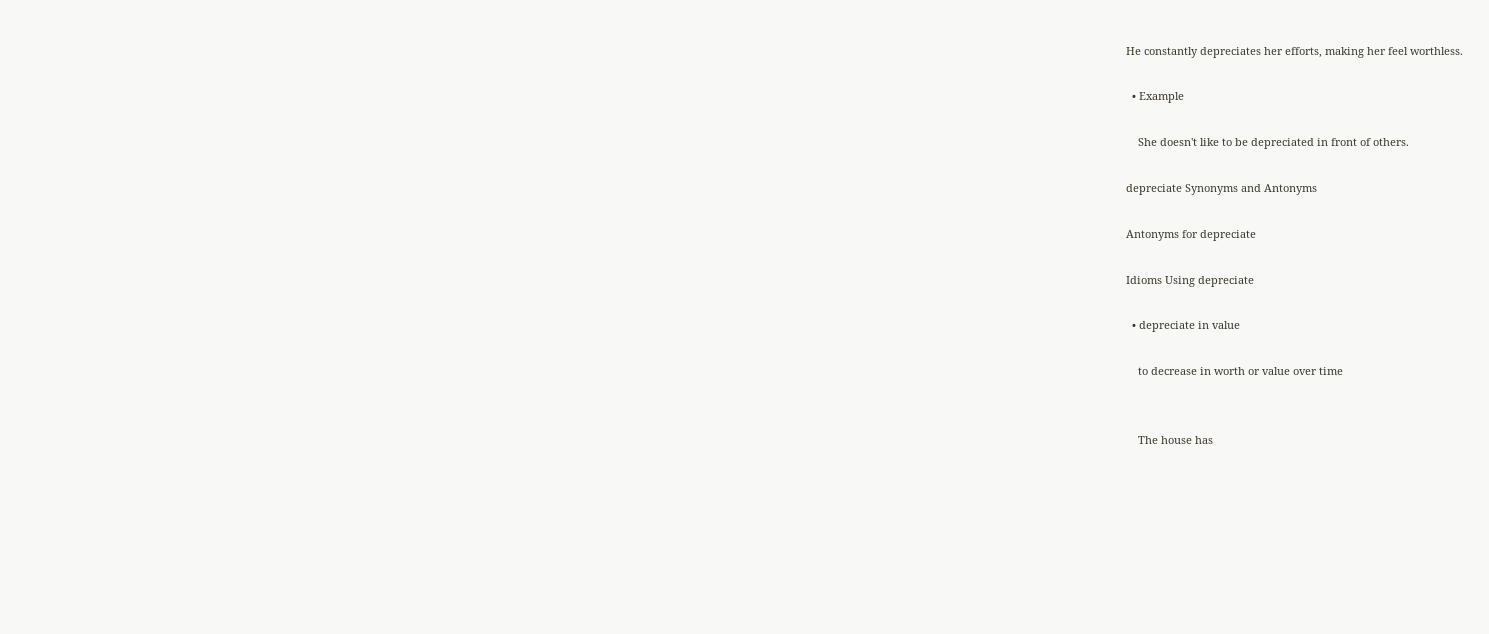He constantly depreciates her efforts, making her feel worthless.

  • Example

    She doesn't like to be depreciated in front of others.

depreciate Synonyms and Antonyms

Antonyms for depreciate

Idioms Using depreciate

  • depreciate in value

    to decrease in worth or value over time


    The house has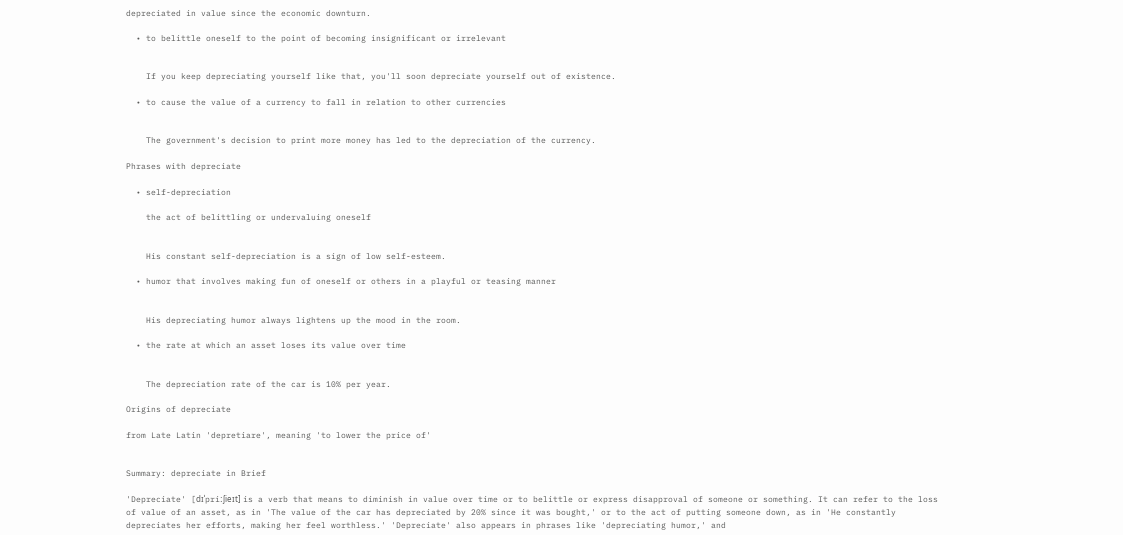depreciated in value since the economic downturn.

  • to belittle oneself to the point of becoming insignificant or irrelevant


    If you keep depreciating yourself like that, you'll soon depreciate yourself out of existence.

  • to cause the value of a currency to fall in relation to other currencies


    The government's decision to print more money has led to the depreciation of the currency.

Phrases with depreciate

  • self-depreciation

    the act of belittling or undervaluing oneself


    His constant self-depreciation is a sign of low self-esteem.

  • humor that involves making fun of oneself or others in a playful or teasing manner


    His depreciating humor always lightens up the mood in the room.

  • the rate at which an asset loses its value over time


    The depreciation rate of the car is 10% per year.

Origins of depreciate

from Late Latin 'depretiare', meaning 'to lower the price of'


Summary: depreciate in Brief

'Depreciate' [dɪˈpriːʃieɪt] is a verb that means to diminish in value over time or to belittle or express disapproval of someone or something. It can refer to the loss of value of an asset, as in 'The value of the car has depreciated by 20% since it was bought,' or to the act of putting someone down, as in 'He constantly depreciates her efforts, making her feel worthless.' 'Depreciate' also appears in phrases like 'depreciating humor,' and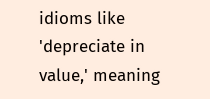idioms like 'depreciate in value,' meaning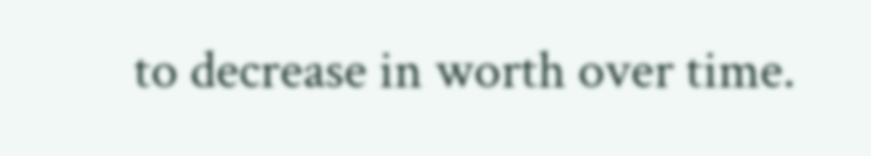to decrease in worth over time.